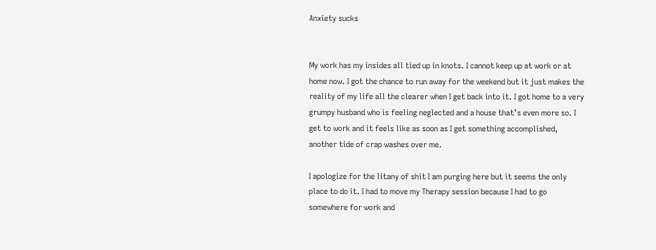Anxiety sucks


My work has my insides all tied up in knots. I cannot keep up at work or at home now. I got the chance to run away for the weekend but it just makes the reality of my life all the clearer when I get back into it. I got home to a very grumpy husband who is feeling neglected and a house that’s even more so. I get to work and it feels like as soon as I get something accomplished, another tide of crap washes over me.

I apologize for the litany of shit I am purging here but it seems the only place to do it. I had to move my Therapy session because I had to go somewhere for work and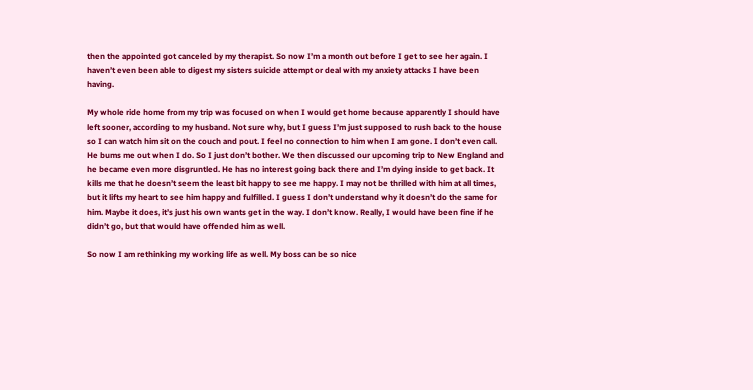then the appointed got canceled by my therapist. So now I’m a month out before I get to see her again. I haven’t even been able to digest my sisters suicide attempt or deal with my anxiety attacks I have been having.

My whole ride home from my trip was focused on when I would get home because apparently I should have left sooner, according to my husband. Not sure why, but I guess I’m just supposed to rush back to the house so I can watch him sit on the couch and pout. I feel no connection to him when I am gone. I don’t even call. He bums me out when I do. So I just don’t bother. We then discussed our upcoming trip to New England and he became even more disgruntled. He has no interest going back there and I’m dying inside to get back. It kills me that he doesn’t seem the least bit happy to see me happy. I may not be thrilled with him at all times, but it lifts my heart to see him happy and fulfilled. I guess I don’t understand why it doesn’t do the same for him. Maybe it does, it’s just his own wants get in the way. I don’t know. Really, I would have been fine if he didn’t go, but that would have offended him as well.

So now I am rethinking my working life as well. My boss can be so nice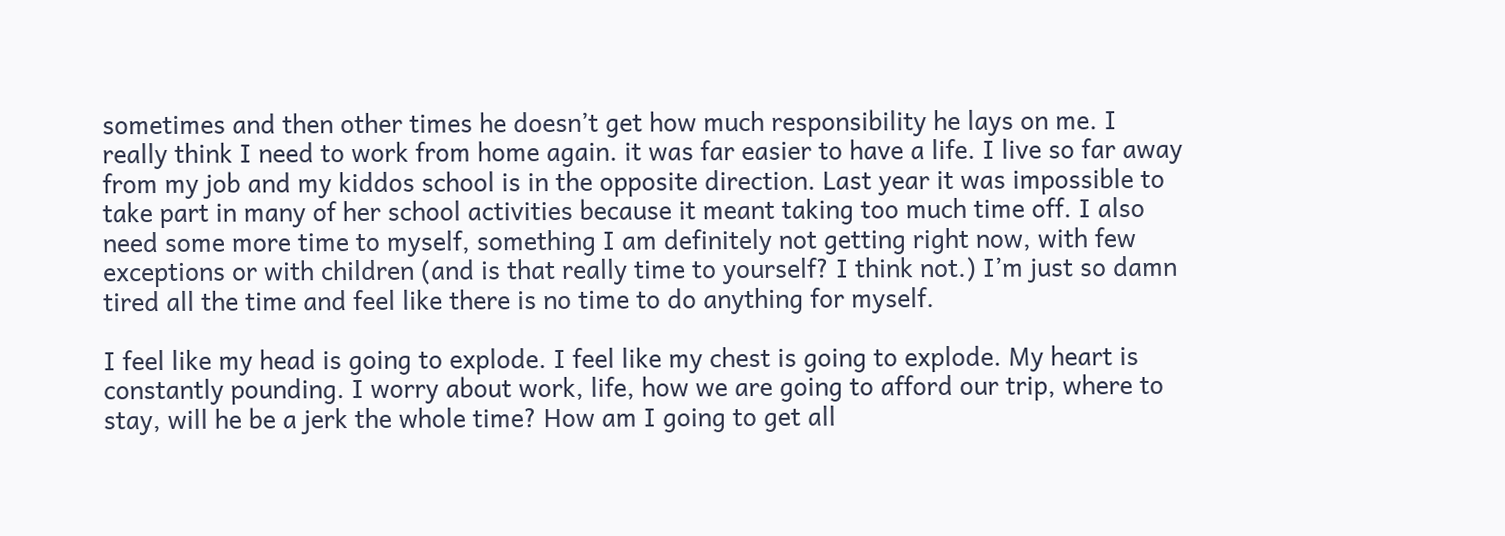sometimes and then other times he doesn’t get how much responsibility he lays on me. I really think I need to work from home again. it was far easier to have a life. I live so far away from my job and my kiddos school is in the opposite direction. Last year it was impossible to take part in many of her school activities because it meant taking too much time off. I also need some more time to myself, something I am definitely not getting right now, with few exceptions or with children (and is that really time to yourself? I think not.) I’m just so damn tired all the time and feel like there is no time to do anything for myself.

I feel like my head is going to explode. I feel like my chest is going to explode. My heart is constantly pounding. I worry about work, life, how we are going to afford our trip, where to stay, will he be a jerk the whole time? How am I going to get all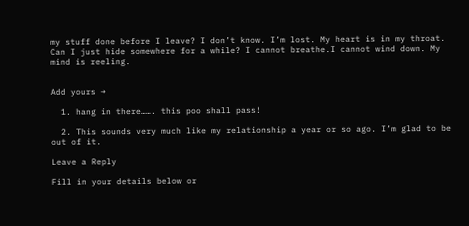my stuff done before I leave? I don’t know. I’m lost. My heart is in my throat. Can I just hide somewhere for a while? I cannot breathe.I cannot wind down. My mind is reeling.


Add yours →

  1. hang in there……. this poo shall pass!

  2. This sounds very much like my relationship a year or so ago. I’m glad to be out of it.

Leave a Reply

Fill in your details below or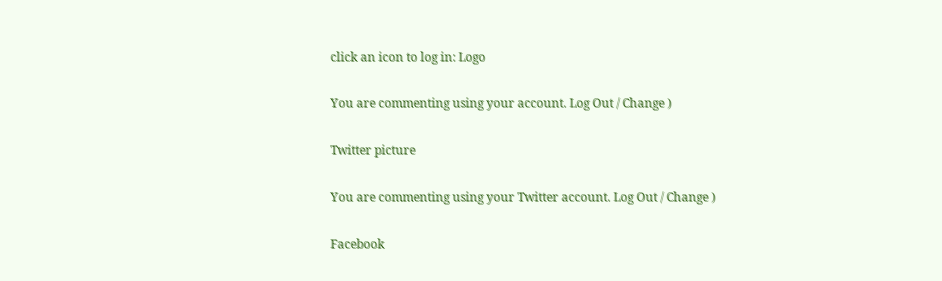click an icon to log in: Logo

You are commenting using your account. Log Out / Change )

Twitter picture

You are commenting using your Twitter account. Log Out / Change )

Facebook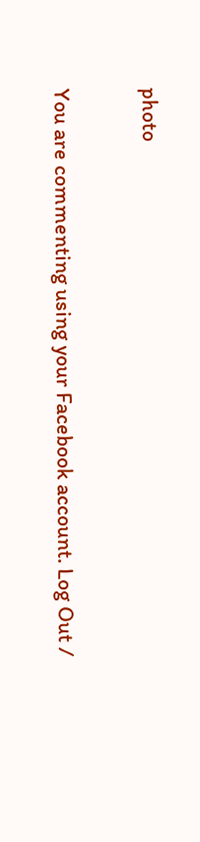photo

You are commenting using your Facebook account. Log Out /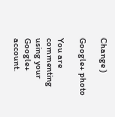Change )

Google+ photo

You are commenting using your Google+ account.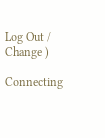Log Out / Change )

Connecting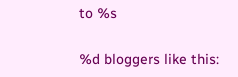to %s

%d bloggers like this: